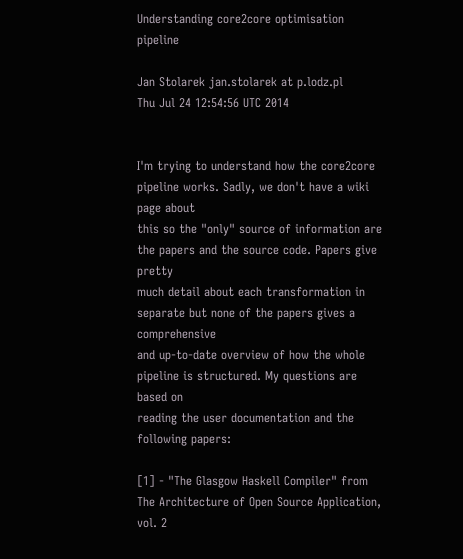Understanding core2core optimisation pipeline

Jan Stolarek jan.stolarek at p.lodz.pl
Thu Jul 24 12:54:56 UTC 2014


I'm trying to understand how the core2core pipeline works. Sadly, we don't have a wiki page about
this so the "only" source of information are the papers and the source code. Papers give pretty
much detail about each transformation in separate but none of the papers gives a comprehensive
and up-to-date overview of how the whole pipeline is structured. My questions are based on
reading the user documentation and the following papers:

[1] - "The Glasgow Haskell Compiler" from The Architecture of Open Source Application, vol. 2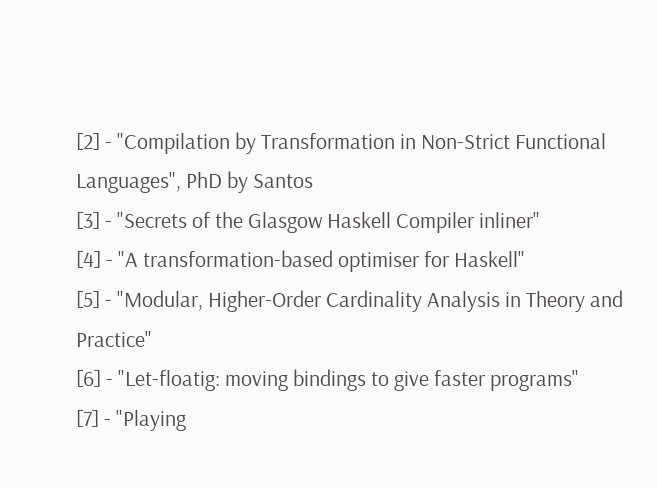[2] - "Compilation by Transformation in Non-Strict Functional Languages", PhD by Santos
[3] - "Secrets of the Glasgow Haskell Compiler inliner"
[4] - "A transformation-based optimiser for Haskell"
[5] - "Modular, Higher-Order Cardinality Analysis in Theory and Practice"
[6] - "Let-floatig: moving bindings to give faster programs"
[7] - "Playing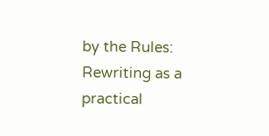by the Rules: Rewriting as a practical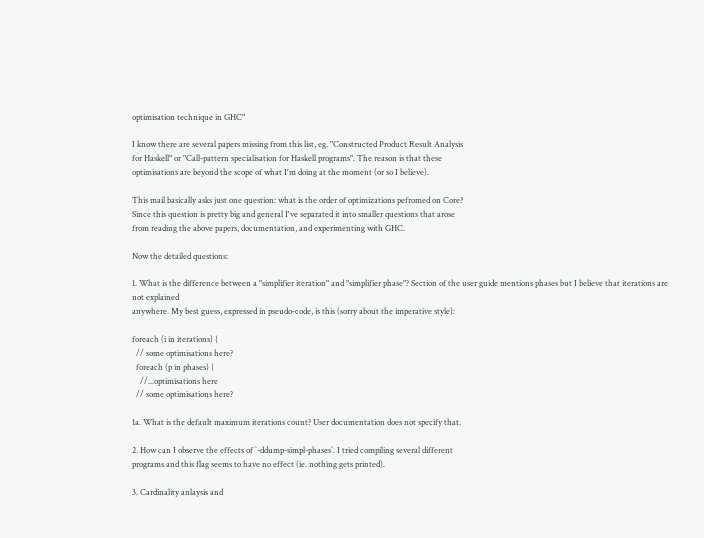optimisation technique in GHC"

I know there are several papers missing from this list, eg. "Constructed Product Result Analysis
for Haskell" or "Call-pattern specialisation for Haskell programs". The reason is that these
optimisations are beyond the scope of what I'm doing at the moment (or so I believe).

This mail basically asks just one question: what is the order of optimizations pefromed on Core?
Since this question is pretty big and general I've separated it into smaller questions that arose
from reading the above papers, documentation, and experimenting with GHC.

Now the detailed questions:

1. What is the difference between a "simplifier iteration" and "simplifier phase"? Section of the user guide mentions phases but I believe that iterations are not explained
anywhere. My best guess, expressed in pseudo-code, is this (sorry about the imperative style):

foreach (i in iterations) {
  // some optimisations here?
  foreach (p in phases) {
    //...optimisations here
  // some optimisations here?

1a. What is the default maximum iterations count? User documentation does not specify that.

2. How can I observe the effects of `-ddump-simpl-phases`. I tried compiling several different
programs and this flag seems to have no effect (ie. nothing gets printed).

3. Cardinality anlaysis and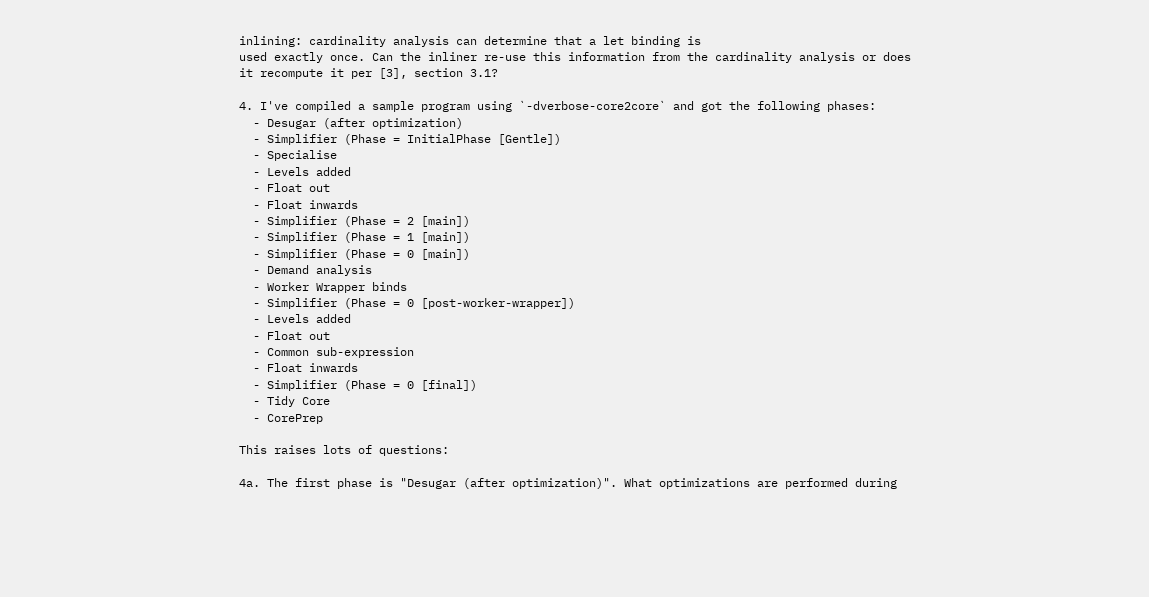inlining: cardinality analysis can determine that a let binding is
used exactly once. Can the inliner re-use this information from the cardinality analysis or does
it recompute it per [3], section 3.1?

4. I've compiled a sample program using `-dverbose-core2core` and got the following phases:
  - Desugar (after optimization)
  - Simplifier (Phase = InitialPhase [Gentle])
  - Specialise
  - Levels added
  - Float out
  - Float inwards
  - Simplifier (Phase = 2 [main])
  - Simplifier (Phase = 1 [main])
  - Simplifier (Phase = 0 [main])
  - Demand analysis
  - Worker Wrapper binds
  - Simplifier (Phase = 0 [post-worker-wrapper])
  - Levels added
  - Float out
  - Common sub-expression
  - Float inwards
  - Simplifier (Phase = 0 [final])
  - Tidy Core
  - CorePrep

This raises lots of questions:

4a. The first phase is "Desugar (after optimization)". What optimizations are performed during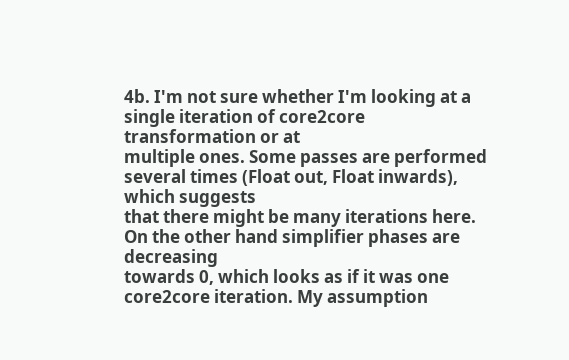4b. I'm not sure whether I'm looking at a single iteration of core2core transformation or at
multiple ones. Some passes are performed several times (Float out, Float inwards), which suggests
that there might be many iterations here. On the other hand simplifier phases are decreasing
towards 0, which looks as if it was one core2core iteration. My assumption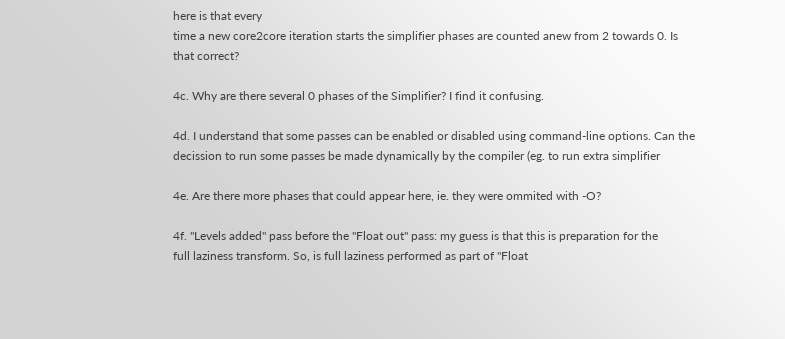here is that every
time a new core2core iteration starts the simplifier phases are counted anew from 2 towards 0. Is
that correct?

4c. Why are there several 0 phases of the Simplifier? I find it confusing.

4d. I understand that some passes can be enabled or disabled using command-line options. Can the
decission to run some passes be made dynamically by the compiler (eg. to run extra simplifier

4e. Are there more phases that could appear here, ie. they were ommited with -O?

4f. "Levels added" pass before the "Float out" pass: my guess is that this is preparation for the
full laziness transform. So, is full laziness performed as part of "Float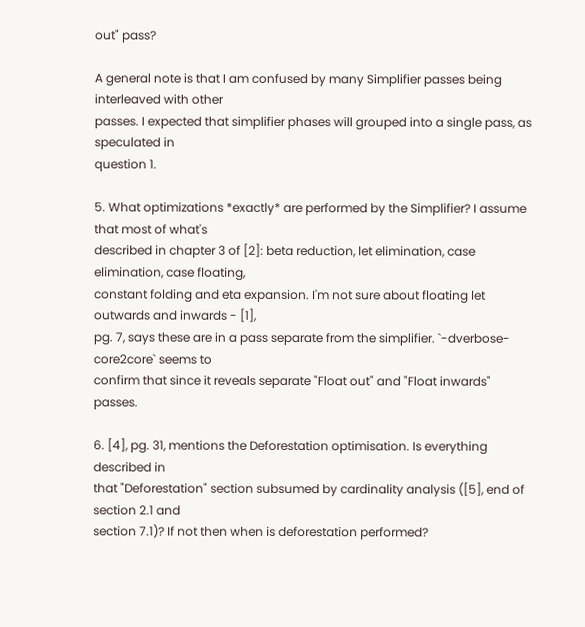out" pass?

A general note is that I am confused by many Simplifier passes being interleaved with other
passes. I expected that simplifier phases will grouped into a single pass, as speculated in
question 1.

5. What optimizations *exactly* are performed by the Simplifier? I assume that most of what's
described in chapter 3 of [2]: beta reduction, let elimination, case elimination, case floating,
constant folding and eta expansion. I'm not sure about floating let outwards and inwards - [1],
pg. 7, says these are in a pass separate from the simplifier. `-dverbose-core2core` seems to
confirm that since it reveals separate "Float out" and "Float inwards" passes.

6. [4], pg. 31, mentions the Deforestation optimisation. Is everything described in
that "Deforestation" section subsumed by cardinality analysis ([5], end of section 2.1 and
section 7.1)? If not then when is deforestation performed?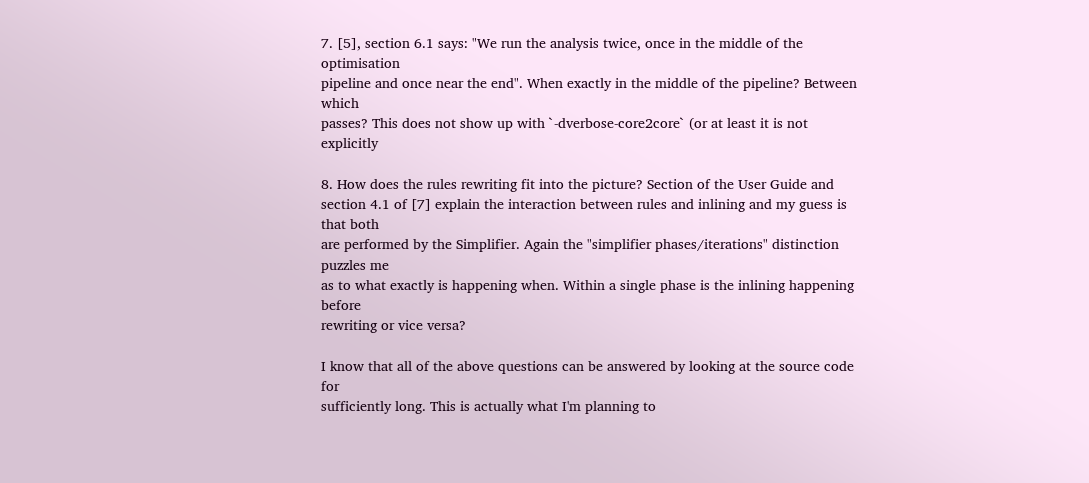7. [5], section 6.1 says: "We run the analysis twice, once in the middle of the optimisation
pipeline and once near the end". When exactly in the middle of the pipeline? Between which
passes? This does not show up with `-dverbose-core2core` (or at least it is not explicitly

8. How does the rules rewriting fit into the picture? Section of the User Guide and
section 4.1 of [7] explain the interaction between rules and inlining and my guess is that both
are performed by the Simplifier. Again the "simplifier phases/iterations" distinction puzzles me
as to what exactly is happening when. Within a single phase is the inlining happening before
rewriting or vice versa?

I know that all of the above questions can be answered by looking at the source code for
sufficiently long. This is actually what I'm planning to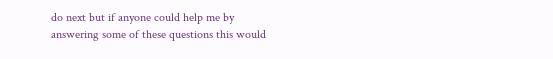do next but if anyone could help me by
answering some of these questions this would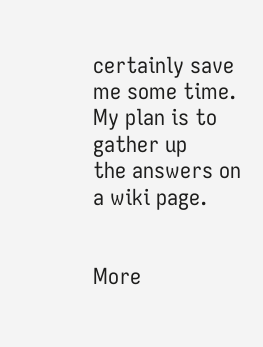certainly save me some time. My plan is to gather up
the answers on a wiki page.


More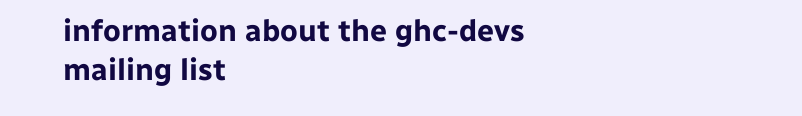information about the ghc-devs mailing list